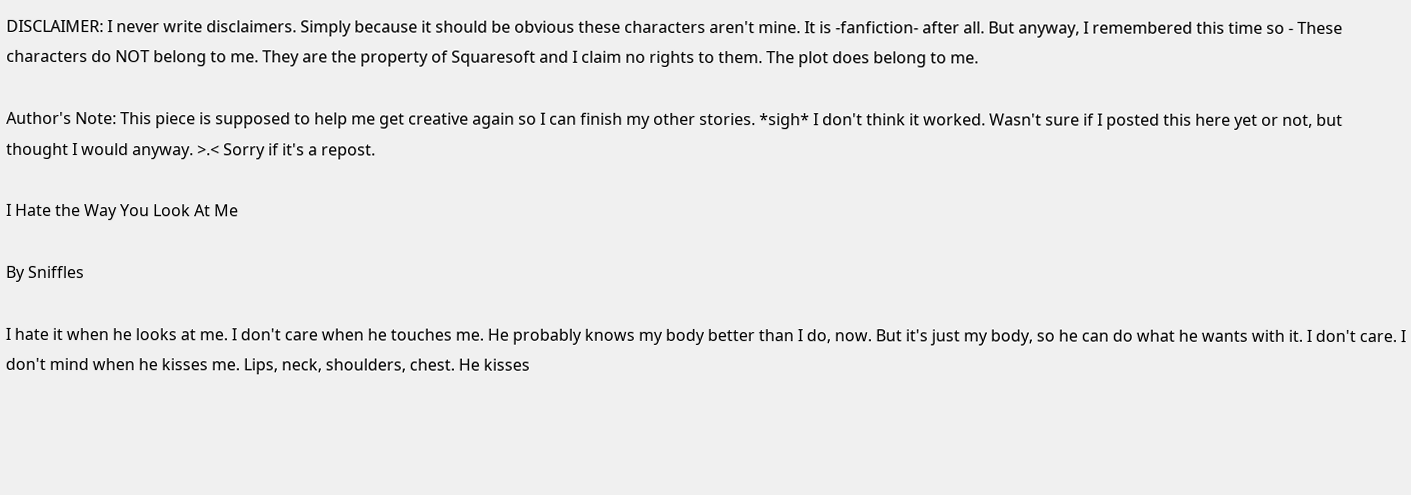DISCLAIMER: I never write disclaimers. Simply because it should be obvious these characters aren't mine. It is -fanfiction- after all. But anyway, I remembered this time so - These characters do NOT belong to me. They are the property of Squaresoft and I claim no rights to them. The plot does belong to me.

Author's Note: This piece is supposed to help me get creative again so I can finish my other stories. *sigh* I don't think it worked. Wasn't sure if I posted this here yet or not, but thought I would anyway. >.< Sorry if it's a repost.

I Hate the Way You Look At Me

By Sniffles

I hate it when he looks at me. I don't care when he touches me. He probably knows my body better than I do, now. But it's just my body, so he can do what he wants with it. I don't care. I don't mind when he kisses me. Lips, neck, shoulders, chest. He kisses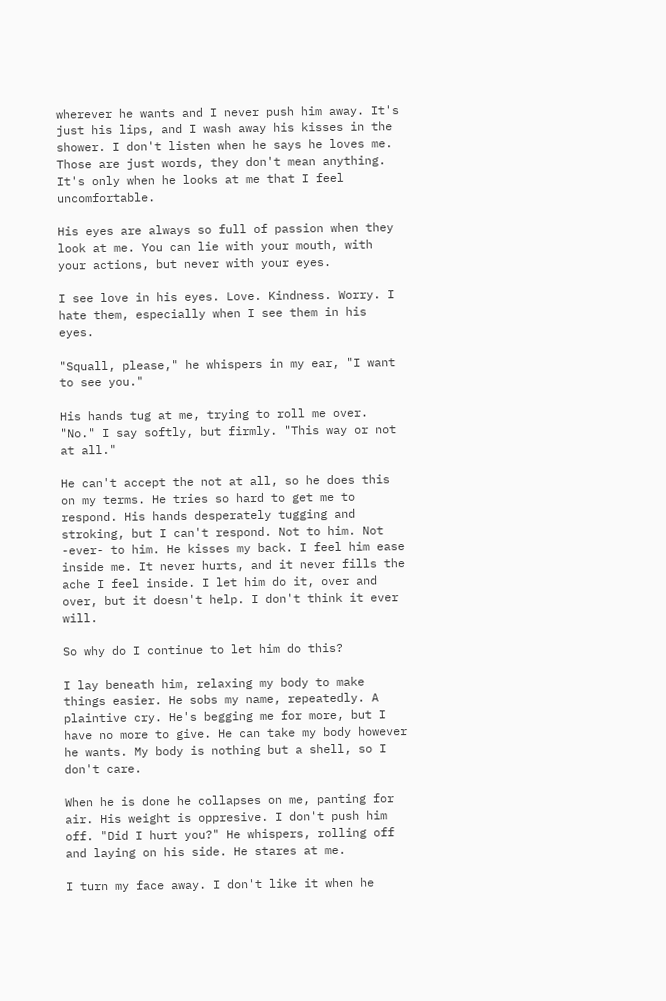wherever he wants and I never push him away. It's just his lips, and I wash away his kisses in the shower. I don't listen when he says he loves me. Those are just words, they don't mean anything. It's only when he looks at me that I feel uncomfortable.

His eyes are always so full of passion when they look at me. You can lie with your mouth, with your actions, but never with your eyes.

I see love in his eyes. Love. Kindness. Worry. I hate them, especially when I see them in his eyes.

"Squall, please," he whispers in my ear, "I want to see you."

His hands tug at me, trying to roll me over. "No." I say softly, but firmly. "This way or not at all."

He can't accept the not at all, so he does this on my terms. He tries so hard to get me to respond. His hands desperately tugging and stroking, but I can't respond. Not to him. Not -ever- to him. He kisses my back. I feel him ease inside me. It never hurts, and it never fills the ache I feel inside. I let him do it, over and over, but it doesn't help. I don't think it ever will.

So why do I continue to let him do this?

I lay beneath him, relaxing my body to make things easier. He sobs my name, repeatedly. A plaintive cry. He's begging me for more, but I have no more to give. He can take my body however he wants. My body is nothing but a shell, so I don't care.

When he is done he collapses on me, panting for air. His weight is oppresive. I don't push him off. "Did I hurt you?" He whispers, rolling off and laying on his side. He stares at me.

I turn my face away. I don't like it when he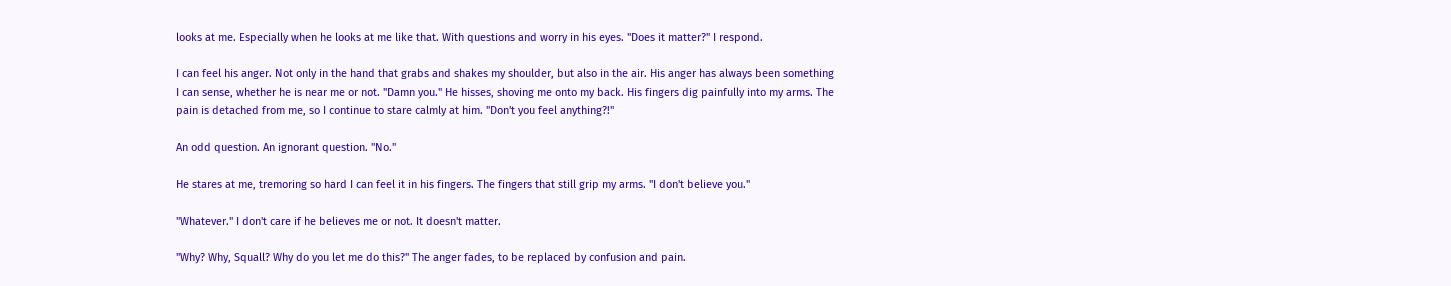looks at me. Especially when he looks at me like that. With questions and worry in his eyes. "Does it matter?" I respond.

I can feel his anger. Not only in the hand that grabs and shakes my shoulder, but also in the air. His anger has always been something I can sense, whether he is near me or not. "Damn you." He hisses, shoving me onto my back. His fingers dig painfully into my arms. The pain is detached from me, so I continue to stare calmly at him. "Don't you feel anything?!"

An odd question. An ignorant question. "No."

He stares at me, tremoring so hard I can feel it in his fingers. The fingers that still grip my arms. "I don't believe you."

"Whatever." I don't care if he believes me or not. It doesn't matter.

"Why? Why, Squall? Why do you let me do this?" The anger fades, to be replaced by confusion and pain.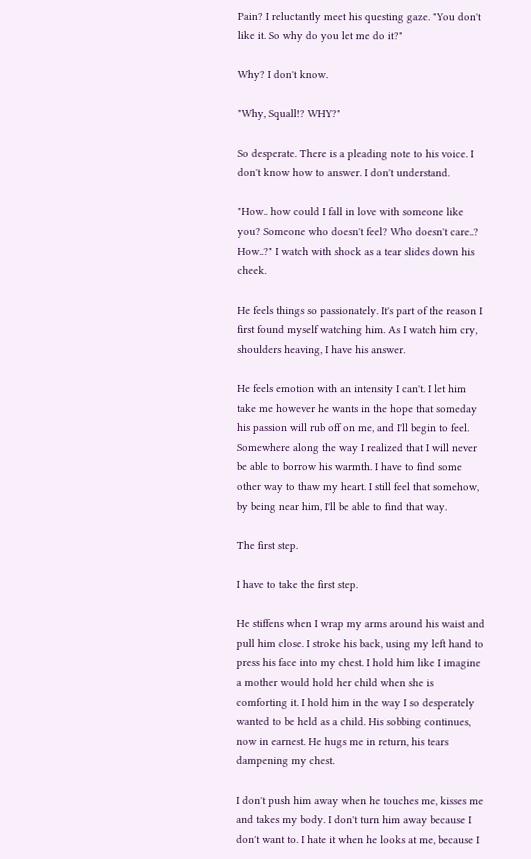Pain? I reluctantly meet his questing gaze. "You don't like it. So why do you let me do it?"

Why? I don't know.

"Why, Squall!? WHY?"

So desperate. There is a pleading note to his voice. I don't know how to answer. I don't understand.

"How.. how could I fall in love with someone like you? Someone who doesn't feel? Who doesn't care..? How..?" I watch with shock as a tear slides down his cheek.

He feels things so passionately. It's part of the reason I first found myself watching him. As I watch him cry, shoulders heaving, I have his answer.

He feels emotion with an intensity I can't. I let him take me however he wants in the hope that someday his passion will rub off on me, and I'll begin to feel. Somewhere along the way I realized that I will never be able to borrow his warmth. I have to find some other way to thaw my heart. I still feel that somehow, by being near him, I'll be able to find that way.

The first step.

I have to take the first step.

He stiffens when I wrap my arms around his waist and pull him close. I stroke his back, using my left hand to press his face into my chest. I hold him like I imagine a mother would hold her child when she is comforting it. I hold him in the way I so desperately wanted to be held as a child. His sobbing continues, now in earnest. He hugs me in return, his tears dampening my chest.

I don't push him away when he touches me, kisses me and takes my body. I don't turn him away because I don't want to. I hate it when he looks at me, because I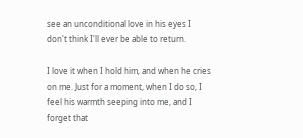see an unconditional love in his eyes I don't think I'll ever be able to return.

I love it when I hold him, and when he cries on me. Just for a moment, when I do so, I feel his warmth seeping into me, and I forget that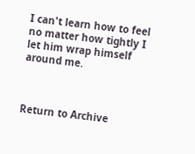I can't learn how to feel no matter how tightly I let him wrap himself around me.



Return to Archive